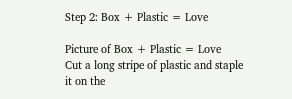Step 2: Box + Plastic = Love

Picture of Box + Plastic = Love
Cut a long stripe of plastic and staple it on the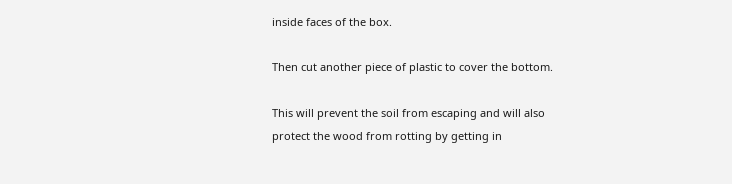inside faces of the box.

Then cut another piece of plastic to cover the bottom.

This will prevent the soil from escaping and will also protect the wood from rotting by getting in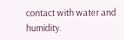contact with water and humidity.